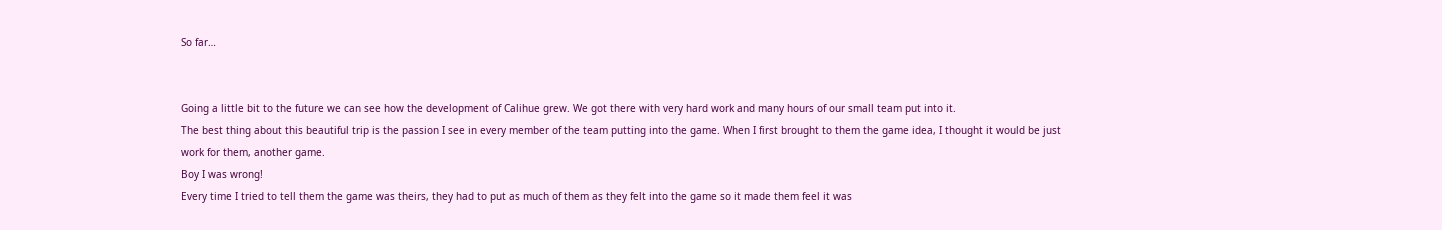So far…


Going a little bit to the future we can see how the development of Calihue grew. We got there with very hard work and many hours of our small team put into it.
The best thing about this beautiful trip is the passion I see in every member of the team putting into the game. When I first brought to them the game idea, I thought it would be just work for them, another game.
Boy I was wrong!
Every time I tried to tell them the game was theirs, they had to put as much of them as they felt into the game so it made them feel it was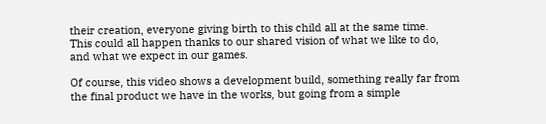their creation, everyone giving birth to this child all at the same time.
This could all happen thanks to our shared vision of what we like to do, and what we expect in our games.

Of course, this video shows a development build, something really far from the final product we have in the works, but going from a simple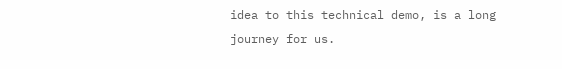idea to this technical demo, is a long journey for us.